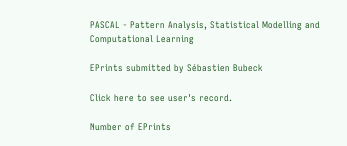PASCAL - Pattern Analysis, Statistical Modelling and Computational Learning

EPrints submitted by Sébastien Bubeck

Click here to see user's record.

Number of EPrints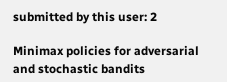submitted by this user: 2

Minimax policies for adversarial and stochastic bandits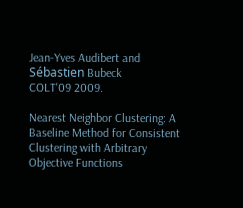Jean-Yves Audibert and Sébastien Bubeck
COLT'09 2009.

Nearest Neighbor Clustering: A Baseline Method for Consistent Clustering with Arbitrary Objective Functions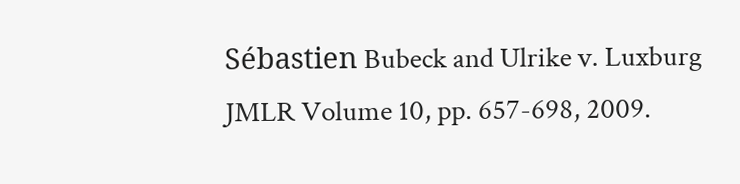Sébastien Bubeck and Ulrike v. Luxburg
JMLR Volume 10, pp. 657-698, 2009.